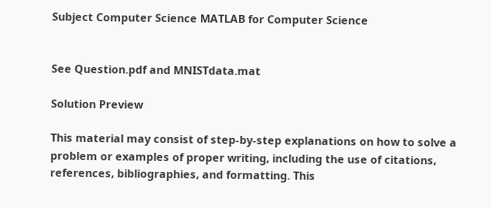Subject Computer Science MATLAB for Computer Science


See Question.pdf and MNISTdata.mat

Solution Preview

This material may consist of step-by-step explanations on how to solve a problem or examples of proper writing, including the use of citations, references, bibliographies, and formatting. This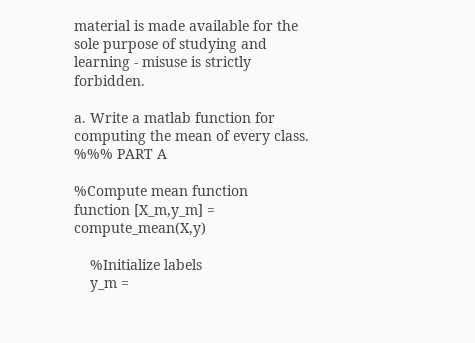material is made available for the sole purpose of studying and learning - misuse is strictly forbidden.

a. Write a matlab function for computing the mean of every class.
%%% PART A

%Compute mean function
function [X_m,y_m] = compute_mean(X,y)

    %Initialize labels
    y_m =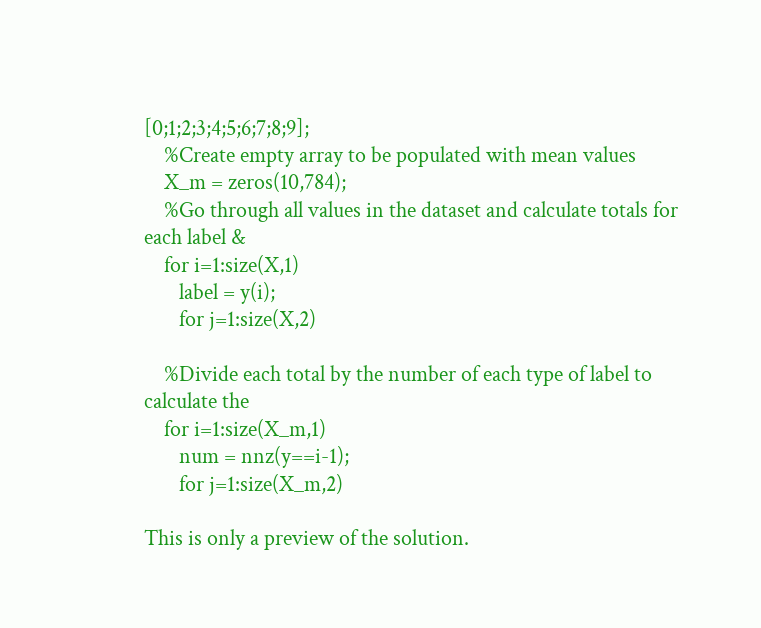[0;1;2;3;4;5;6;7;8;9];
    %Create empty array to be populated with mean values
    X_m = zeros(10,784);
    %Go through all values in the dataset and calculate totals for each label &
    for i=1:size(X,1)
       label = y(i);
       for j=1:size(X,2)

    %Divide each total by the number of each type of label to calculate the
    for i=1:size(X_m,1)
       num = nnz(y==i-1);
       for j=1:size(X_m,2)

This is only a preview of the solution.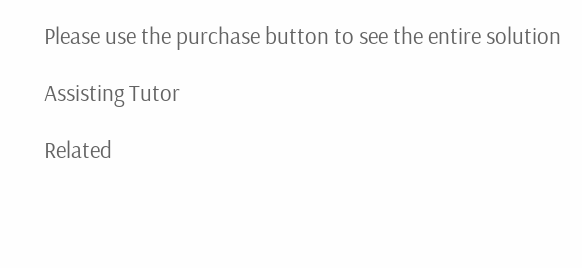Please use the purchase button to see the entire solution

Assisting Tutor

Related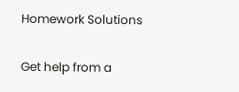Homework Solutions

Get help from a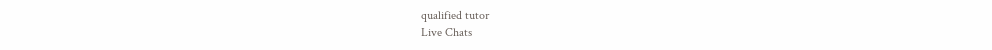qualified tutor
Live Chats